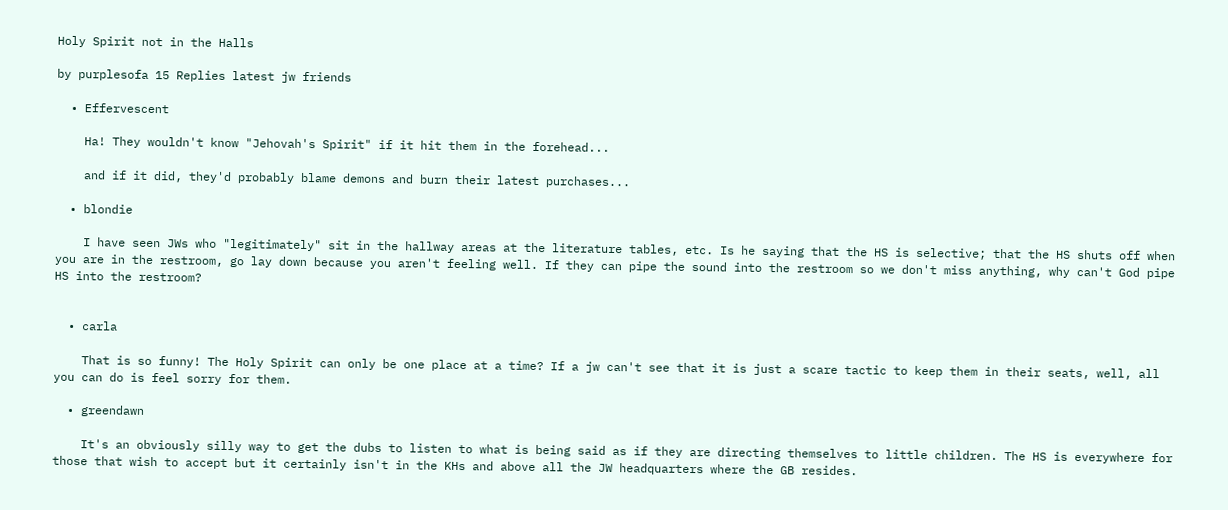Holy Spirit not in the Halls

by purplesofa 15 Replies latest jw friends

  • Effervescent

    Ha! They wouldn't know "Jehovah's Spirit" if it hit them in the forehead...

    and if it did, they'd probably blame demons and burn their latest purchases...

  • blondie

    I have seen JWs who "legitimately" sit in the hallway areas at the literature tables, etc. Is he saying that the HS is selective; that the HS shuts off when you are in the restroom, go lay down because you aren't feeling well. If they can pipe the sound into the restroom so we don't miss anything, why can't God pipe HS into the restroom?


  • carla

    That is so funny! The Holy Spirit can only be one place at a time? If a jw can't see that it is just a scare tactic to keep them in their seats, well, all you can do is feel sorry for them.

  • greendawn

    It's an obviously silly way to get the dubs to listen to what is being said as if they are directing themselves to little children. The HS is everywhere for those that wish to accept but it certainly isn't in the KHs and above all the JW headquarters where the GB resides.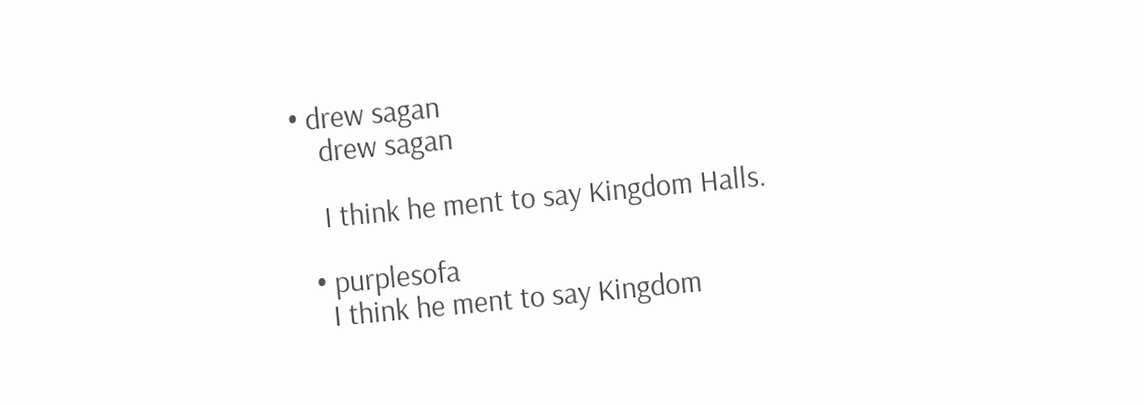• drew sagan
    drew sagan

    I think he ment to say Kingdom Halls.

  • purplesofa
    I think he ment to say Kingdom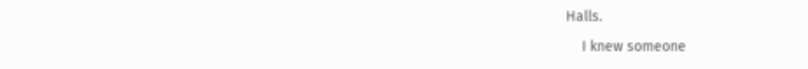Halls.

    I knew someone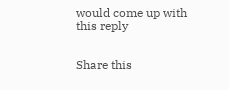would come up with this reply


Share this